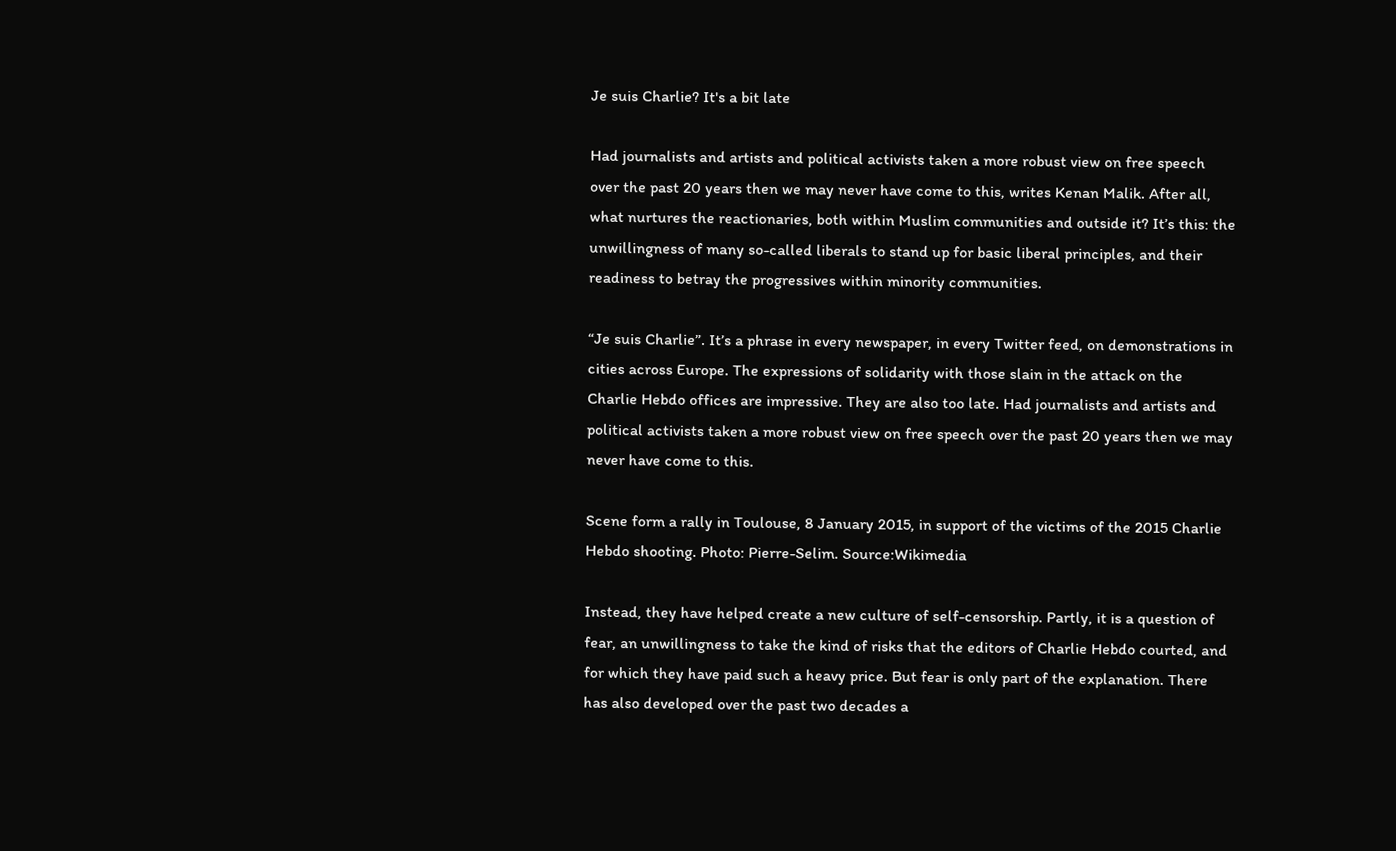Je suis Charlie? It's a bit late

Had journalists and artists and political activists taken a more robust view on free speech over the past 20 years then we may never have come to this, writes Kenan Malik. After all, what nurtures the reactionaries, both within Muslim communities and outside it? It’s this: the unwillingness of many so-called liberals to stand up for basic liberal principles, and their readiness to betray the progressives within minority communities.

“Je suis Charlie”. It’s a phrase in every newspaper, in every Twitter feed, on demonstrations in cities across Europe. The expressions of solidarity with those slain in the attack on the Charlie Hebdo offices are impressive. They are also too late. Had journalists and artists and political activists taken a more robust view on free speech over the past 20 years then we may never have come to this.

Scene form a rally in Toulouse, 8 January 2015, in support of the victims of the 2015 Charlie Hebdo shooting. Photo: Pierre-Selim. Source:Wikimedia

Instead, they have helped create a new culture of self-censorship. Partly, it is a question of fear, an unwillingness to take the kind of risks that the editors of Charlie Hebdo courted, and for which they have paid such a heavy price. But fear is only part of the explanation. There has also developed over the past two decades a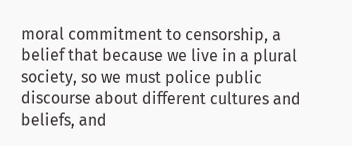moral commitment to censorship, a belief that because we live in a plural society, so we must police public discourse about different cultures and beliefs, and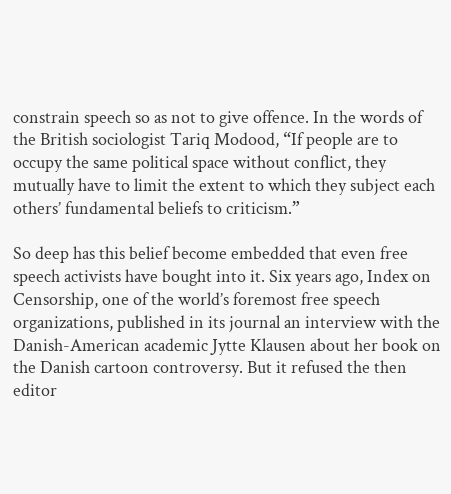constrain speech so as not to give offence. In the words of the British sociologist Tariq Modood, “If people are to occupy the same political space without conflict, they mutually have to limit the extent to which they subject each others’ fundamental beliefs to criticism.”

So deep has this belief become embedded that even free speech activists have bought into it. Six years ago, Index on Censorship, one of the world’s foremost free speech organizations, published in its journal an interview with the Danish-American academic Jytte Klausen about her book on the Danish cartoon controversy. But it refused the then editor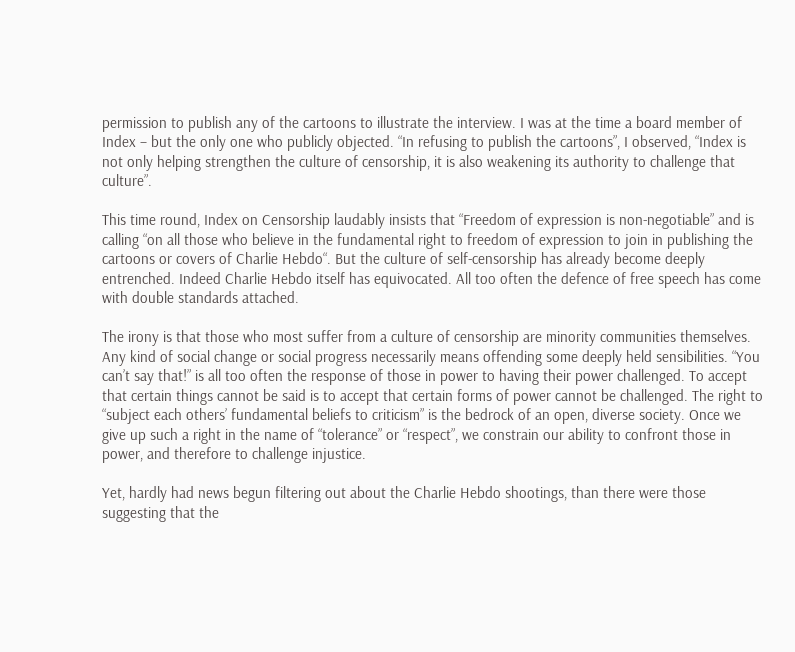permission to publish any of the cartoons to illustrate the interview. I was at the time a board member of Index – but the only one who publicly objected. “In refusing to publish the cartoons”, I observed, “Index is not only helping strengthen the culture of censorship, it is also weakening its authority to challenge that culture”.

This time round, Index on Censorship laudably insists that “Freedom of expression is non-negotiable” and is calling “on all those who believe in the fundamental right to freedom of expression to join in publishing the cartoons or covers of Charlie Hebdo“. But the culture of self-censorship has already become deeply entrenched. Indeed Charlie Hebdo itself has equivocated. All too often the defence of free speech has come with double standards attached.

The irony is that those who most suffer from a culture of censorship are minority communities themselves. Any kind of social change or social progress necessarily means offending some deeply held sensibilities. “You can’t say that!” is all too often the response of those in power to having their power challenged. To accept that certain things cannot be said is to accept that certain forms of power cannot be challenged. The right to “subject each others’ fundamental beliefs to criticism” is the bedrock of an open, diverse society. Once we give up such a right in the name of “tolerance” or “respect”, we constrain our ability to confront those in power, and therefore to challenge injustice.

Yet, hardly had news begun filtering out about the Charlie Hebdo shootings, than there were those suggesting that the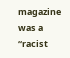magazine was a “racist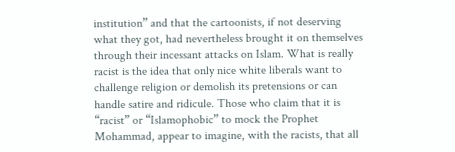institution” and that the cartoonists, if not deserving what they got, had nevertheless brought it on themselves through their incessant attacks on Islam. What is really racist is the idea that only nice white liberals want to challenge religion or demolish its pretensions or can handle satire and ridicule. Those who claim that it is “racist” or “Islamophobic” to mock the Prophet Mohammad, appear to imagine, with the racists, that all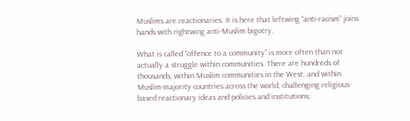Muslims are reactionaries. It is here that leftwing “anti-racism” joins hands with rightwing anti-Muslim bigotry.

What is called “offence to a community” is more often than not actually a struggle within communities. There are hundreds of thousands, within Muslim communities in the West, and within Muslim-majority countries across the world, challenging religious-based reactionary ideas and policies and institutions;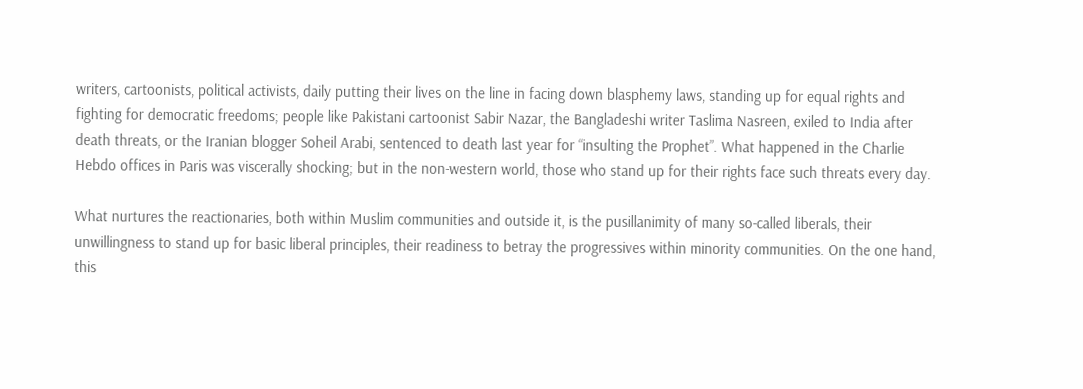writers, cartoonists, political activists, daily putting their lives on the line in facing down blasphemy laws, standing up for equal rights and fighting for democratic freedoms; people like Pakistani cartoonist Sabir Nazar, the Bangladeshi writer Taslima Nasreen, exiled to India after death threats, or the Iranian blogger Soheil Arabi, sentenced to death last year for “insulting the Prophet”. What happened in the Charlie Hebdo offices in Paris was viscerally shocking; but in the non-western world, those who stand up for their rights face such threats every day.

What nurtures the reactionaries, both within Muslim communities and outside it, is the pusillanimity of many so-called liberals, their unwillingness to stand up for basic liberal principles, their readiness to betray the progressives within minority communities. On the one hand, this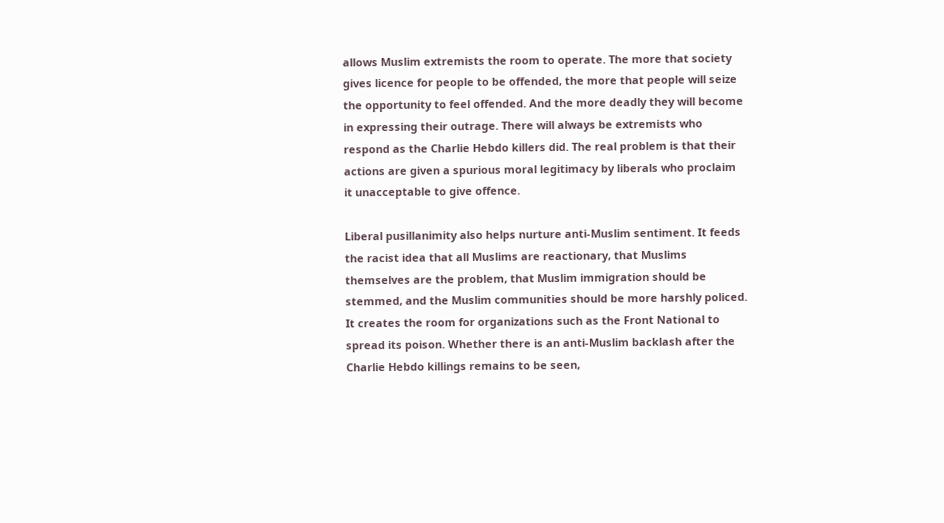allows Muslim extremists the room to operate. The more that society gives licence for people to be offended, the more that people will seize the opportunity to feel offended. And the more deadly they will become in expressing their outrage. There will always be extremists who respond as the Charlie Hebdo killers did. The real problem is that their actions are given a spurious moral legitimacy by liberals who proclaim it unacceptable to give offence.

Liberal pusillanimity also helps nurture anti-Muslim sentiment. It feeds the racist idea that all Muslims are reactionary, that Muslims themselves are the problem, that Muslim immigration should be stemmed, and the Muslim communities should be more harshly policed. It creates the room for organizations such as the Front National to spread its poison. Whether there is an anti-Muslim backlash after the Charlie Hebdo killings remains to be seen,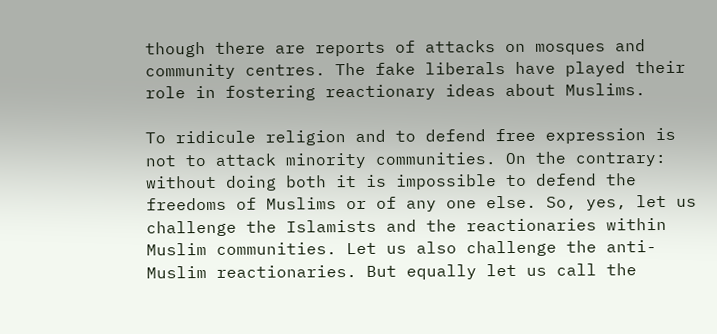though there are reports of attacks on mosques and community centres. The fake liberals have played their role in fostering reactionary ideas about Muslims.

To ridicule religion and to defend free expression is not to attack minority communities. On the contrary: without doing both it is impossible to defend the freedoms of Muslims or of any one else. So, yes, let us challenge the Islamists and the reactionaries within Muslim communities. Let us also challenge the anti-Muslim reactionaries. But equally let us call the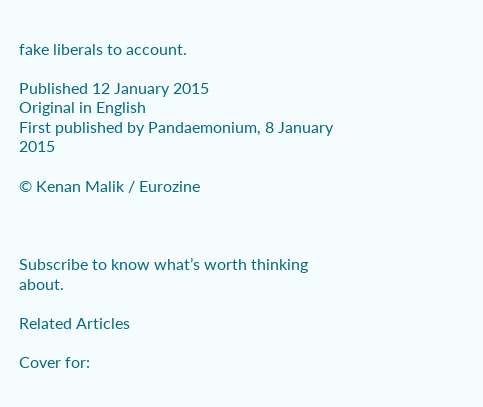fake liberals to account.

Published 12 January 2015
Original in English
First published by Pandaemonium, 8 January 2015

© Kenan Malik / Eurozine



Subscribe to know what’s worth thinking about.

Related Articles

Cover for: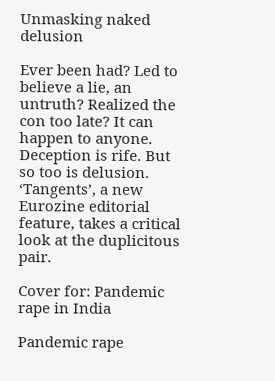Unmasking naked delusion

Ever been had? Led to believe a lie, an untruth? Realized the con too late? It can happen to anyone. Deception is rife. But so too is delusion. ‘Tangents’, a new Eurozine editorial feature, takes a critical look at the duplicitous pair.

Cover for: Pandemic rape in India

Pandemic rape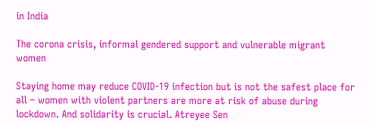in India

The corona crisis, informal gendered support and vulnerable migrant women

Staying home may reduce COVID-19 infection but is not the safest place for all – women with violent partners are more at risk of abuse during lockdown. And solidarity is crucial. Atreyee Sen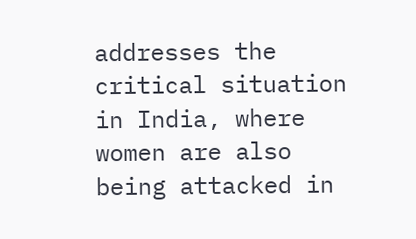addresses the critical situation in India, where women are also being attacked in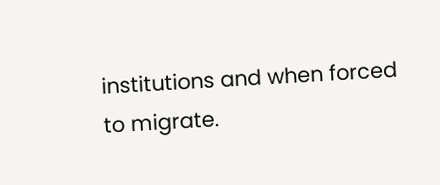institutions and when forced to migrate.